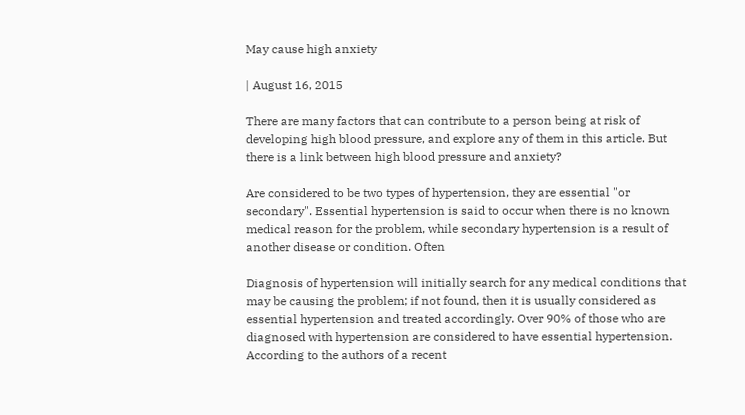May cause high anxiety

| August 16, 2015

There are many factors that can contribute to a person being at risk of developing high blood pressure, and explore any of them in this article. But there is a link between high blood pressure and anxiety?

Are considered to be two types of hypertension, they are essential "or secondary". Essential hypertension is said to occur when there is no known medical reason for the problem, while secondary hypertension is a result of another disease or condition. Often

Diagnosis of hypertension will initially search for any medical conditions that may be causing the problem; if not found, then it is usually considered as essential hypertension and treated accordingly. Over 90% of those who are diagnosed with hypertension are considered to have essential hypertension. According to the authors of a recent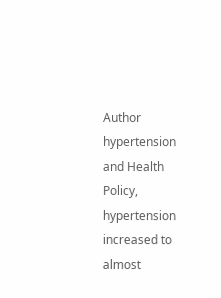Author hypertension and Health Policy, hypertension increased to almost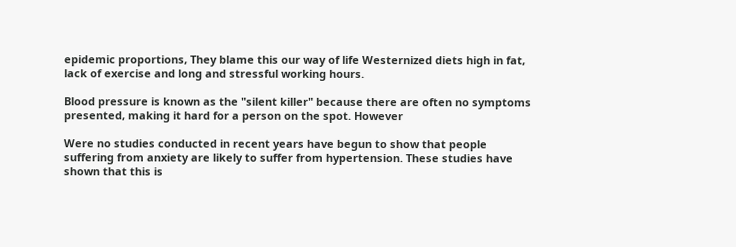epidemic proportions, They blame this our way of life Westernized diets high in fat, lack of exercise and long and stressful working hours.

Blood pressure is known as the "silent killer" because there are often no symptoms presented, making it hard for a person on the spot. However

Were no studies conducted in recent years have begun to show that people suffering from anxiety are likely to suffer from hypertension. These studies have shown that this is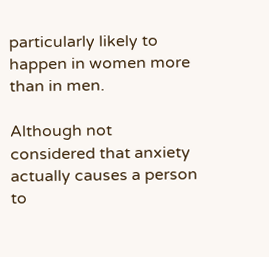particularly likely to happen in women more than in men.

Although not considered that anxiety actually causes a person to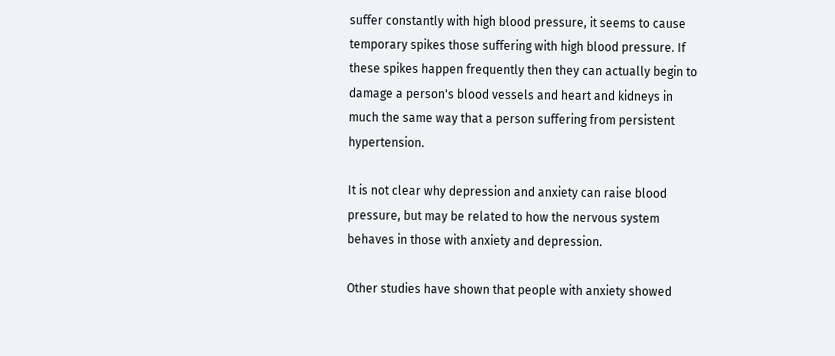suffer constantly with high blood pressure, it seems to cause temporary spikes those suffering with high blood pressure. If these spikes happen frequently then they can actually begin to damage a person's blood vessels and heart and kidneys in much the same way that a person suffering from persistent hypertension.

It is not clear why depression and anxiety can raise blood pressure, but may be related to how the nervous system behaves in those with anxiety and depression.

Other studies have shown that people with anxiety showed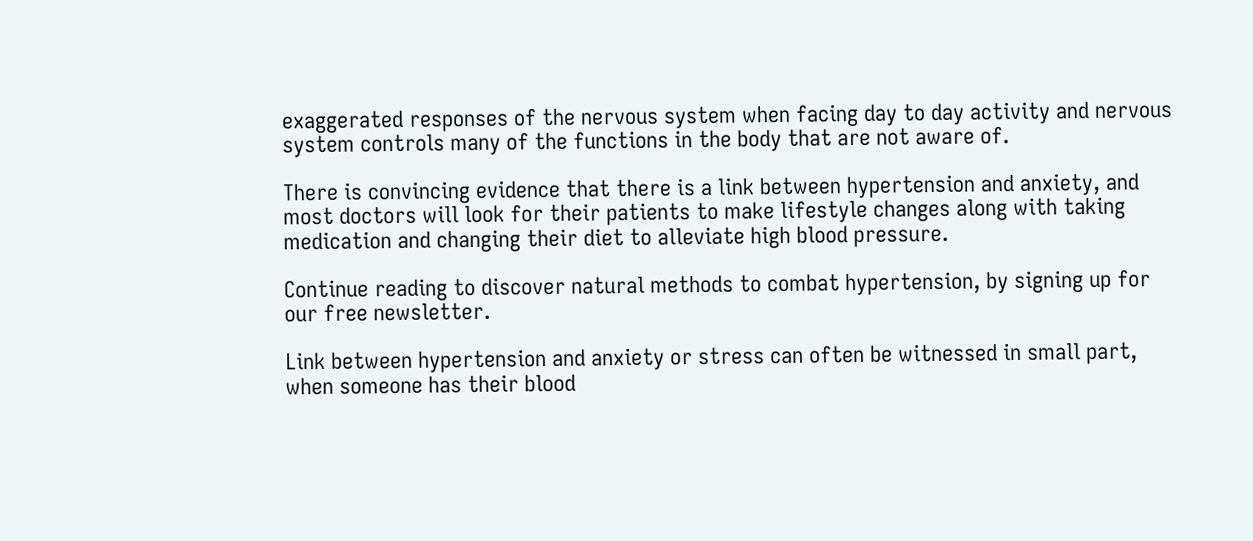exaggerated responses of the nervous system when facing day to day activity and nervous system controls many of the functions in the body that are not aware of.

There is convincing evidence that there is a link between hypertension and anxiety, and most doctors will look for their patients to make lifestyle changes along with taking medication and changing their diet to alleviate high blood pressure.

Continue reading to discover natural methods to combat hypertension, by signing up for our free newsletter.

Link between hypertension and anxiety or stress can often be witnessed in small part, when someone has their blood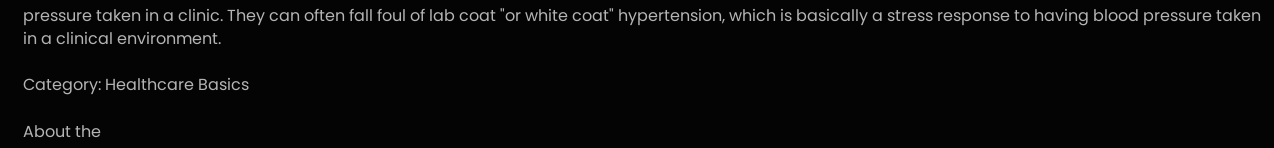pressure taken in a clinic. They can often fall foul of lab coat "or white coat" hypertension, which is basically a stress response to having blood pressure taken in a clinical environment.

Category: Healthcare Basics

About the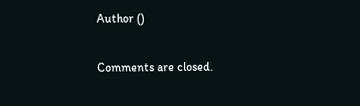Author ()

Comments are closed.